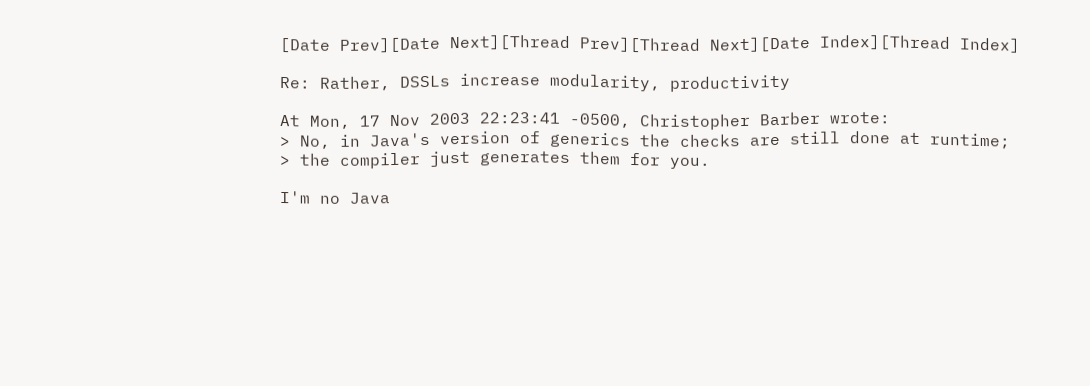[Date Prev][Date Next][Thread Prev][Thread Next][Date Index][Thread Index]

Re: Rather, DSSLs increase modularity, productivity

At Mon, 17 Nov 2003 22:23:41 -0500, Christopher Barber wrote:
> No, in Java's version of generics the checks are still done at runtime;
> the compiler just generates them for you.

I'm no Java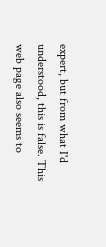expert, but from what I'd understood, this is false. This
web page also seems to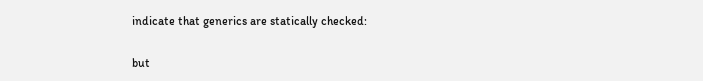indicate that generics are statically checked:


but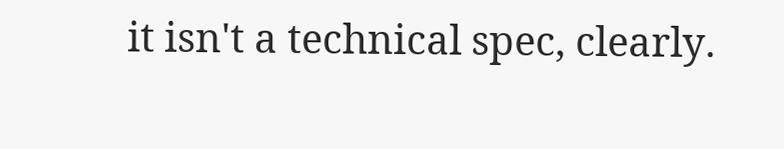it isn't a technical spec, clearly.